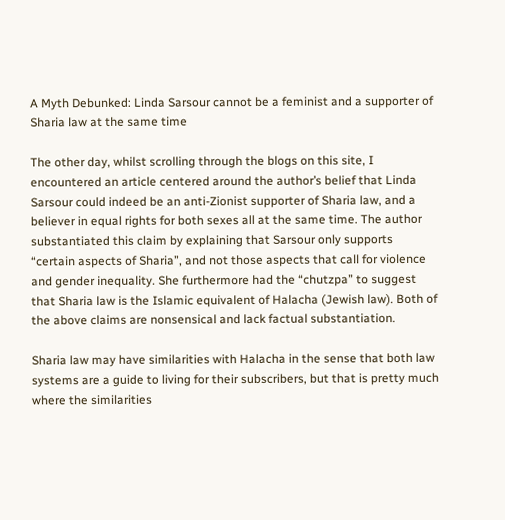A Myth Debunked: Linda Sarsour cannot be a feminist and a supporter of Sharia law at the same time

The other day, whilst scrolling through the blogs on this site, I encountered an article centered around the author’s belief that Linda Sarsour could indeed be an anti-Zionist supporter of Sharia law, and a believer in equal rights for both sexes all at the same time. The author substantiated this claim by explaining that Sarsour only supports “certain aspects of Sharia”, and not those aspects that call for violence and gender inequality. She furthermore had the “chutzpa” to suggest that Sharia law is the Islamic equivalent of Halacha (Jewish law). Both of the above claims are nonsensical and lack factual substantiation.

Sharia law may have similarities with Halacha in the sense that both law systems are a guide to living for their subscribers, but that is pretty much where the similarities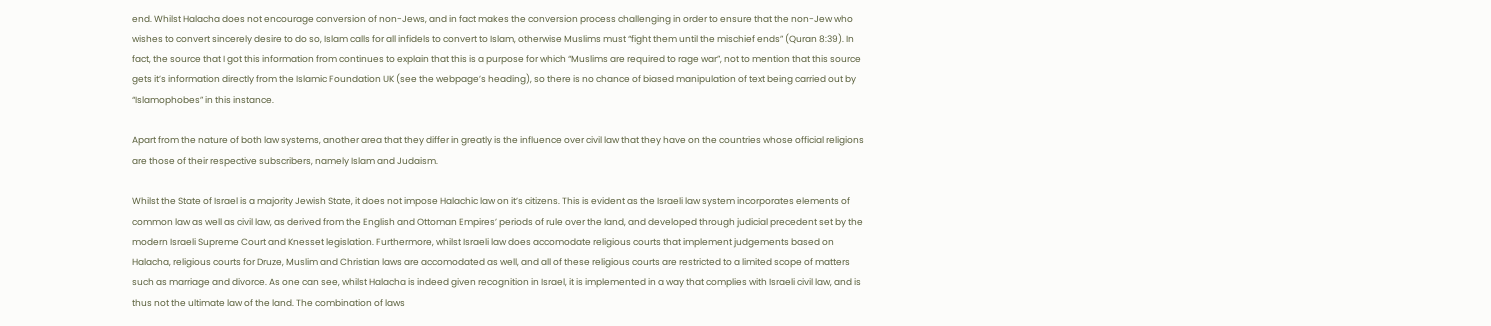end. Whilst Halacha does not encourage conversion of non-Jews, and in fact makes the conversion process challenging in order to ensure that the non-Jew who wishes to convert sincerely desire to do so, Islam calls for all infidels to convert to Islam, otherwise Muslims must “fight them until the mischief ends” (Quran 8:39). In fact, the source that I got this information from continues to explain that this is a purpose for which “Muslims are required to rage war”, not to mention that this source gets it’s information directly from the Islamic Foundation UK (see the webpage’s heading), so there is no chance of biased manipulation of text being carried out by “Islamophobes” in this instance.

Apart from the nature of both law systems, another area that they differ in greatly is the influence over civil law that they have on the countries whose official religions are those of their respective subscribers, namely Islam and Judaism.

Whilst the State of Israel is a majority Jewish State, it does not impose Halachic law on it’s citizens. This is evident as the Israeli law system incorporates elements of common law as well as civil law, as derived from the English and Ottoman Empires’ periods of rule over the land, and developed through judicial precedent set by the modern Israeli Supreme Court and Knesset legislation. Furthermore, whilst Israeli law does accomodate religious courts that implement judgements based on Halacha, religious courts for Druze, Muslim and Christian laws are accomodated as well, and all of these religious courts are restricted to a limited scope of matters such as marriage and divorce. As one can see, whilst Halacha is indeed given recognition in Israel, it is implemented in a way that complies with Israeli civil law, and is thus not the ultimate law of the land. The combination of laws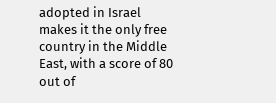adopted in Israel makes it the only free country in the Middle East, with a score of 80 out of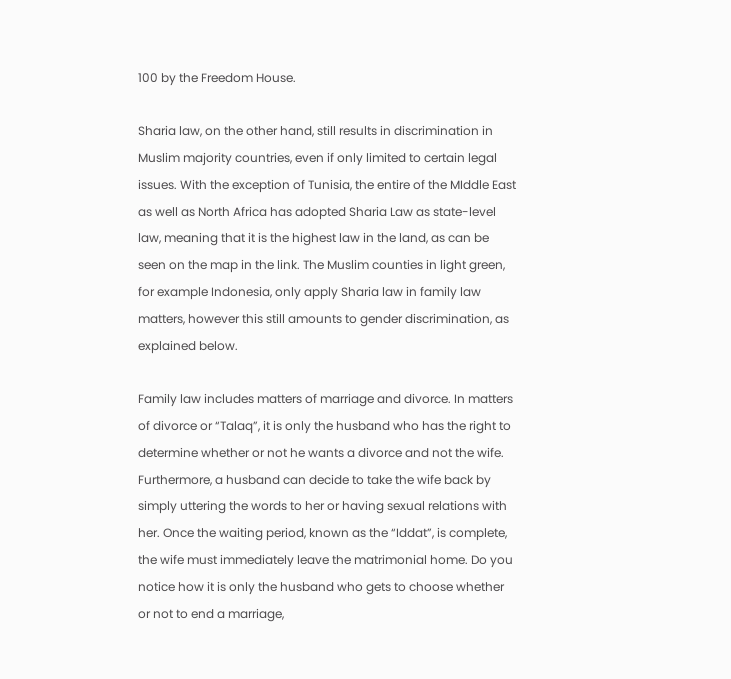100 by the Freedom House.

Sharia law, on the other hand, still results in discrimination in Muslim majority countries, even if only limited to certain legal issues. With the exception of Tunisia, the entire of the MIddle East as well as North Africa has adopted Sharia Law as state-level law, meaning that it is the highest law in the land, as can be seen on the map in the link. The Muslim counties in light green, for example Indonesia, only apply Sharia law in family law matters, however this still amounts to gender discrimination, as explained below.

Family law includes matters of marriage and divorce. In matters of divorce or “Talaq”, it is only the husband who has the right to determine whether or not he wants a divorce and not the wife. Furthermore, a husband can decide to take the wife back by simply uttering the words to her or having sexual relations with her. Once the waiting period, known as the “Iddat”, is complete, the wife must immediately leave the matrimonial home. Do you notice how it is only the husband who gets to choose whether or not to end a marriage,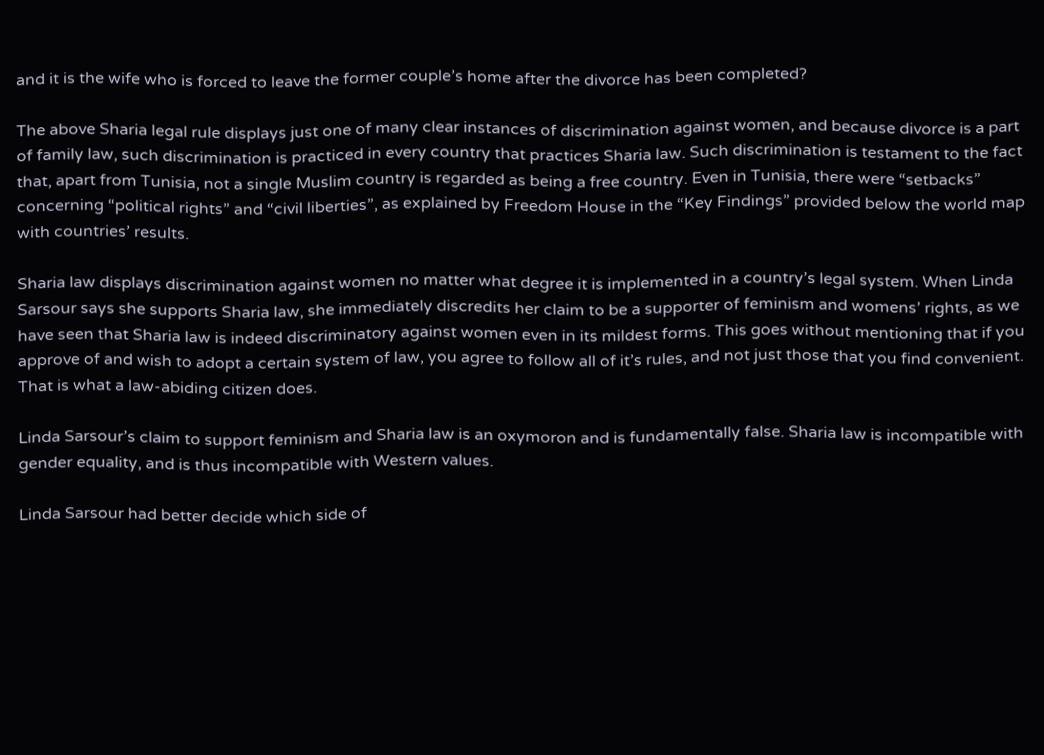and it is the wife who is forced to leave the former couple’s home after the divorce has been completed?

The above Sharia legal rule displays just one of many clear instances of discrimination against women, and because divorce is a part of family law, such discrimination is practiced in every country that practices Sharia law. Such discrimination is testament to the fact that, apart from Tunisia, not a single Muslim country is regarded as being a free country. Even in Tunisia, there were “setbacks” concerning “political rights” and “civil liberties”, as explained by Freedom House in the “Key Findings” provided below the world map with countries’ results.

Sharia law displays discrimination against women no matter what degree it is implemented in a country’s legal system. When Linda Sarsour says she supports Sharia law, she immediately discredits her claim to be a supporter of feminism and womens’ rights, as we have seen that Sharia law is indeed discriminatory against women even in its mildest forms. This goes without mentioning that if you approve of and wish to adopt a certain system of law, you agree to follow all of it’s rules, and not just those that you find convenient. That is what a law-abiding citizen does.

Linda Sarsour’s claim to support feminism and Sharia law is an oxymoron and is fundamentally false. Sharia law is incompatible with gender equality, and is thus incompatible with Western values.

Linda Sarsour had better decide which side of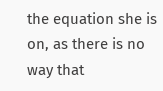the equation she is on, as there is no way that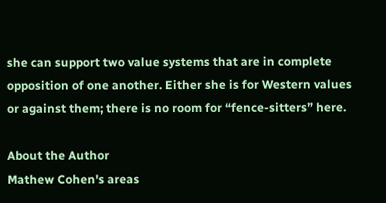she can support two value systems that are in complete opposition of one another. Either she is for Western values or against them; there is no room for “fence-sitters” here.

About the Author
Mathew Cohen's areas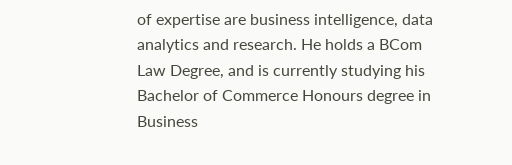of expertise are business intelligence, data analytics and research. He holds a BCom Law Degree, and is currently studying his Bachelor of Commerce Honours degree in Business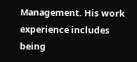Management. His work experience includes being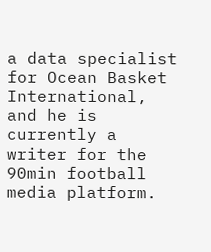a data specialist for Ocean Basket International, and he is currently a writer for the 90min football media platform.